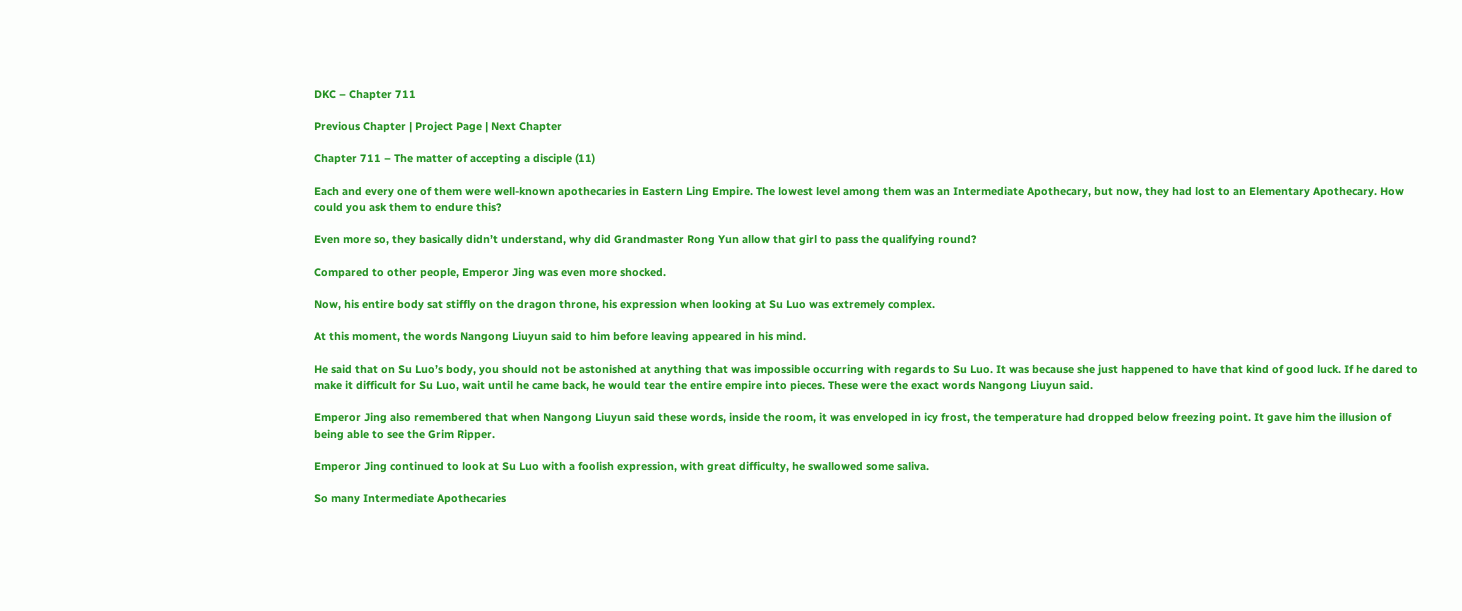DKC – Chapter 711

Previous Chapter | Project Page | Next Chapter

Chapter 711 – The matter of accepting a disciple (11)

Each and every one of them were well-known apothecaries in Eastern Ling Empire. The lowest level among them was an Intermediate Apothecary, but now, they had lost to an Elementary Apothecary. How could you ask them to endure this?

Even more so, they basically didn’t understand, why did Grandmaster Rong Yun allow that girl to pass the qualifying round?

Compared to other people, Emperor Jing was even more shocked.

Now, his entire body sat stiffly on the dragon throne, his expression when looking at Su Luo was extremely complex.

At this moment, the words Nangong Liuyun said to him before leaving appeared in his mind.

He said that on Su Luo’s body, you should not be astonished at anything that was impossible occurring with regards to Su Luo. It was because she just happened to have that kind of good luck. If he dared to make it difficult for Su Luo, wait until he came back, he would tear the entire empire into pieces. These were the exact words Nangong Liuyun said.

Emperor Jing also remembered that when Nangong Liuyun said these words, inside the room, it was enveloped in icy frost, the temperature had dropped below freezing point. It gave him the illusion of being able to see the Grim Ripper.

Emperor Jing continued to look at Su Luo with a foolish expression, with great difficulty, he swallowed some saliva.

So many Intermediate Apothecaries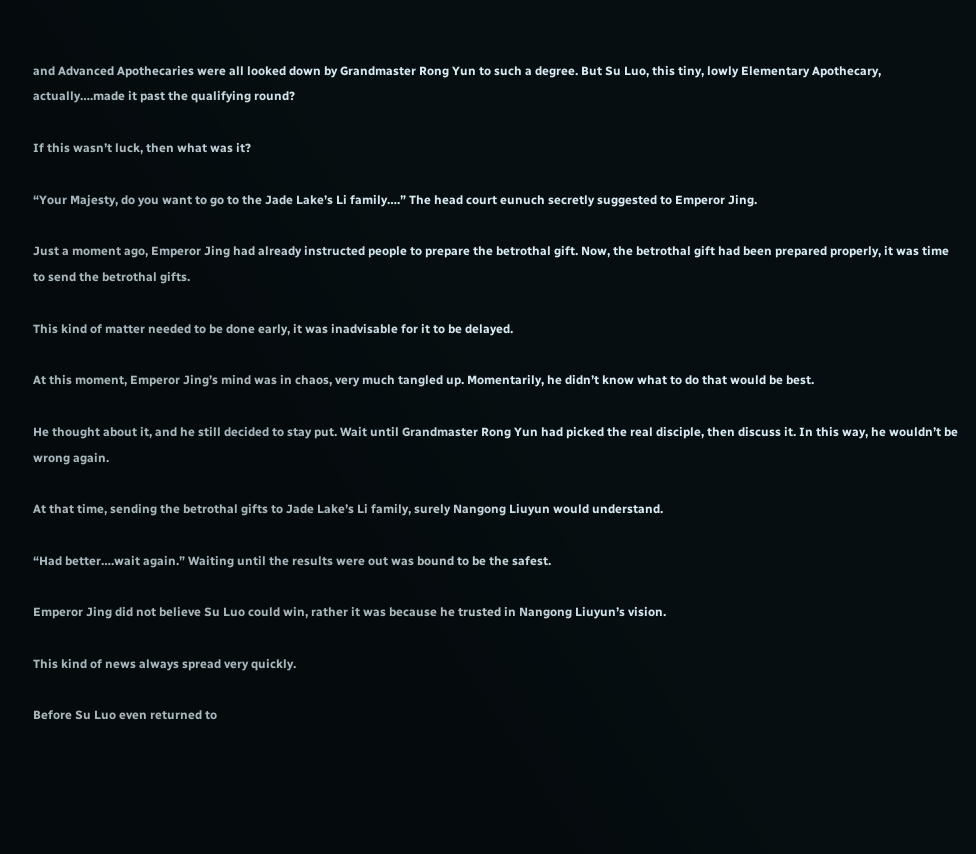and Advanced Apothecaries were all looked down by Grandmaster Rong Yun to such a degree. But Su Luo, this tiny, lowly Elementary Apothecary, actually….made it past the qualifying round?

If this wasn’t luck, then what was it?

“Your Majesty, do you want to go to the Jade Lake’s Li family….” The head court eunuch secretly suggested to Emperor Jing.

Just a moment ago, Emperor Jing had already instructed people to prepare the betrothal gift. Now, the betrothal gift had been prepared properly, it was time to send the betrothal gifts.

This kind of matter needed to be done early, it was inadvisable for it to be delayed.

At this moment, Emperor Jing’s mind was in chaos, very much tangled up. Momentarily, he didn’t know what to do that would be best.

He thought about it, and he still decided to stay put. Wait until Grandmaster Rong Yun had picked the real disciple, then discuss it. In this way, he wouldn’t be wrong again.

At that time, sending the betrothal gifts to Jade Lake’s Li family, surely Nangong Liuyun would understand.

“Had better….wait again.” Waiting until the results were out was bound to be the safest.

Emperor Jing did not believe Su Luo could win, rather it was because he trusted in Nangong Liuyun’s vision.

This kind of news always spread very quickly.

Before Su Luo even returned to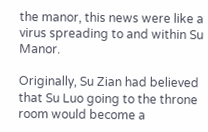the manor, this news were like a virus spreading to and within Su Manor.

Originally, Su Zian had believed that Su Luo going to the throne room would become a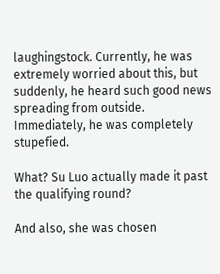laughingstock. Currently, he was extremely worried about this, but suddenly, he heard such good news spreading from outside. Immediately, he was completely stupefied.

What? Su Luo actually made it past the qualifying round?

And also, she was chosen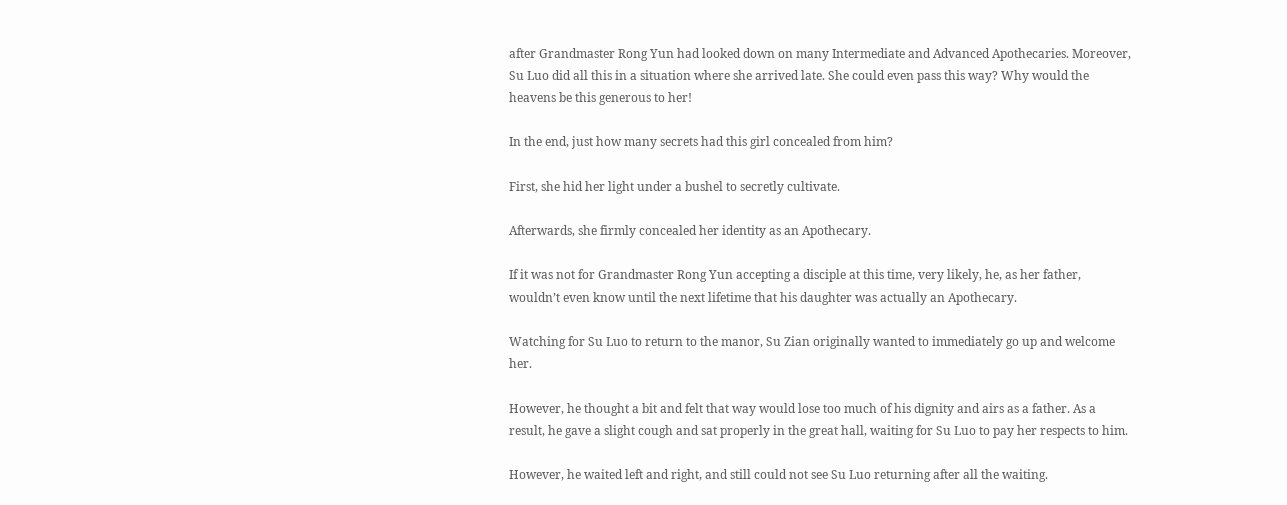after Grandmaster Rong Yun had looked down on many Intermediate and Advanced Apothecaries. Moreover, Su Luo did all this in a situation where she arrived late. She could even pass this way? Why would the heavens be this generous to her!

In the end, just how many secrets had this girl concealed from him?

First, she hid her light under a bushel to secretly cultivate.

Afterwards, she firmly concealed her identity as an Apothecary.

If it was not for Grandmaster Rong Yun accepting a disciple at this time, very likely, he, as her father, wouldn’t even know until the next lifetime that his daughter was actually an Apothecary.

Watching for Su Luo to return to the manor, Su Zian originally wanted to immediately go up and welcome her.

However, he thought a bit and felt that way would lose too much of his dignity and airs as a father. As a result, he gave a slight cough and sat properly in the great hall, waiting for Su Luo to pay her respects to him.

However, he waited left and right, and still could not see Su Luo returning after all the waiting.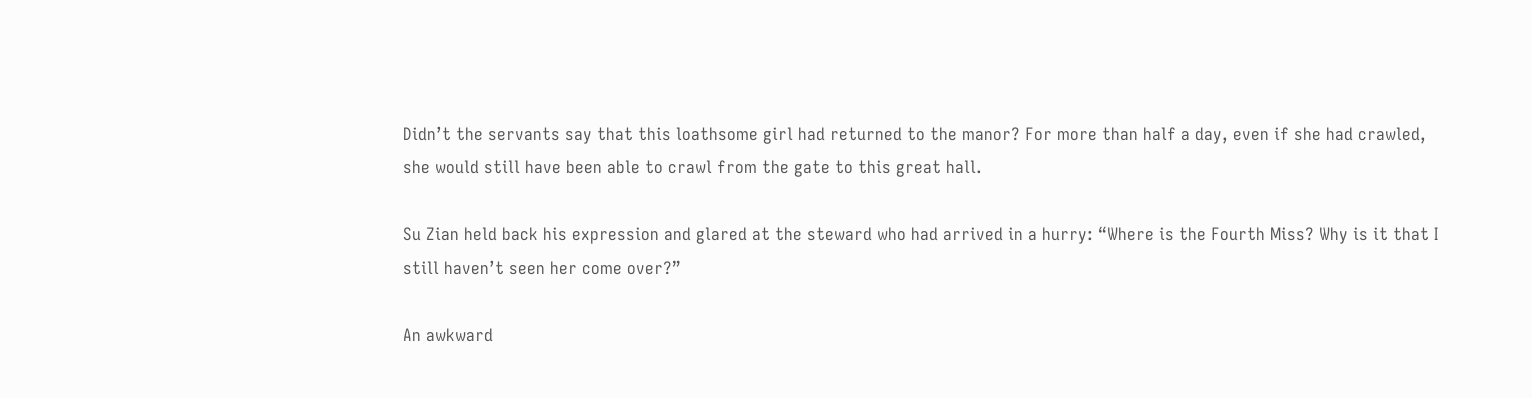Didn’t the servants say that this loathsome girl had returned to the manor? For more than half a day, even if she had crawled, she would still have been able to crawl from the gate to this great hall.

Su Zian held back his expression and glared at the steward who had arrived in a hurry: “Where is the Fourth Miss? Why is it that I still haven’t seen her come over?”

An awkward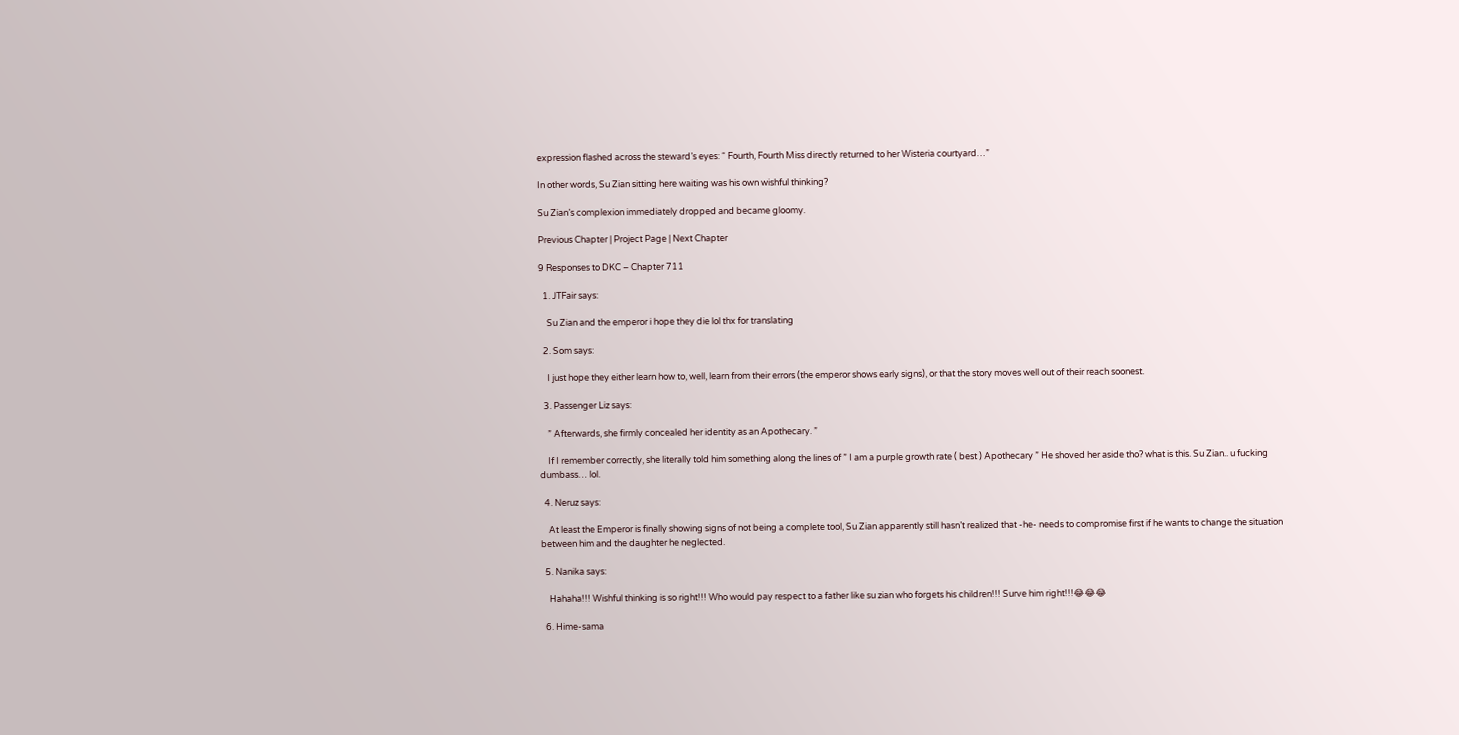expression flashed across the steward’s eyes: “ Fourth, Fourth Miss directly returned to her Wisteria courtyard…”

In other words, Su Zian sitting here waiting was his own wishful thinking?

Su Zian’s complexion immediately dropped and became gloomy.

Previous Chapter | Project Page | Next Chapter

9 Responses to DKC – Chapter 711

  1. JTFair says:

    Su Zian and the emperor i hope they die lol thx for translating

  2. Som says:

    I just hope they either learn how to, well, learn from their errors (the emperor shows early signs), or that the story moves well out of their reach soonest.

  3. Passenger Liz says:

    ” Afterwards, she firmly concealed her identity as an Apothecary. ”

    If I remember correctly, she literally told him something along the lines of ” I am a purple growth rate ( best ) Apothecary ” He shoved her aside tho? what is this. Su Zian.. u fucking dumbass… lol.

  4. Neruz says:

    At least the Emperor is finally showing signs of not being a complete tool, Su Zian apparently still hasn’t realized that -he- needs to compromise first if he wants to change the situation between him and the daughter he neglected.

  5. Nanika says:

    Hahaha!!! Wishful thinking is so right!!! Who would pay respect to a father like su zian who forgets his children!!! Surve him right!!!😂😂😂

  6. Hime-sama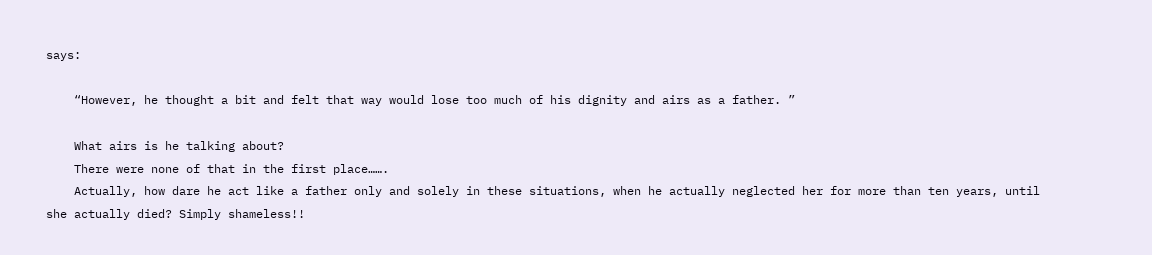says:

    “However, he thought a bit and felt that way would lose too much of his dignity and airs as a father. ”

    What airs is he talking about?
    There were none of that in the first place…….
    Actually, how dare he act like a father only and solely in these situations, when he actually neglected her for more than ten years, until she actually died? Simply shameless!!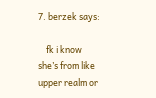7. berzek says:

    fk i know she’s from like upper realm or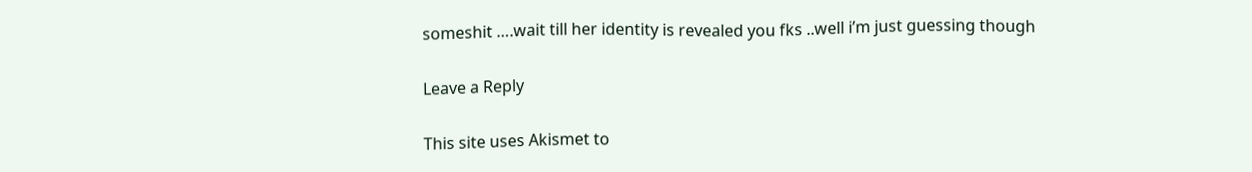someshit ….wait till her identity is revealed you fks ..well i’m just guessing though

Leave a Reply

This site uses Akismet to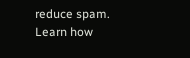reduce spam. Learn how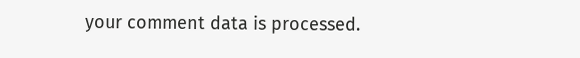your comment data is processed.